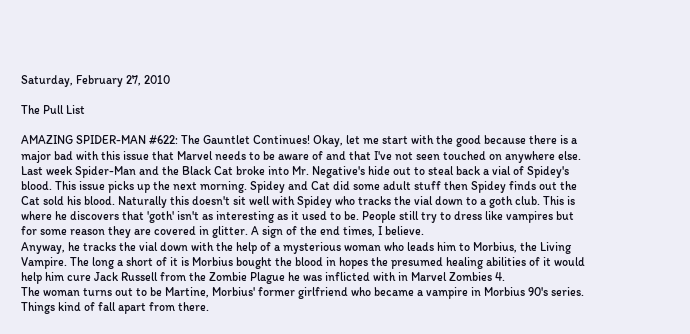Saturday, February 27, 2010

The Pull List

AMAZING SPIDER-MAN #622: The Gauntlet Continues! Okay, let me start with the good because there is a major bad with this issue that Marvel needs to be aware of and that I've not seen touched on anywhere else.
Last week Spider-Man and the Black Cat broke into Mr. Negative's hide out to steal back a vial of Spidey's blood. This issue picks up the next morning. Spidey and Cat did some adult stuff then Spidey finds out the Cat sold his blood. Naturally this doesn't sit well with Spidey who tracks the vial down to a goth club. This is where he discovers that 'goth' isn't as interesting as it used to be. People still try to dress like vampires but for some reason they are covered in glitter. A sign of the end times, I believe.
Anyway, he tracks the vial down with the help of a mysterious woman who leads him to Morbius, the Living Vampire. The long a short of it is Morbius bought the blood in hopes the presumed healing abilities of it would help him cure Jack Russell from the Zombie Plague he was inflicted with in Marvel Zombies 4.
The woman turns out to be Martine, Morbius' former girlfriend who became a vampire in Morbius 90's series. Things kind of fall apart from there.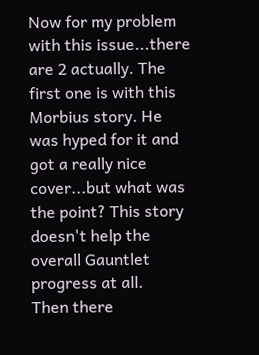Now for my problem with this issue...there are 2 actually. The first one is with this Morbius story. He was hyped for it and got a really nice cover...but what was the point? This story doesn't help the overall Gauntlet progress at all.
Then there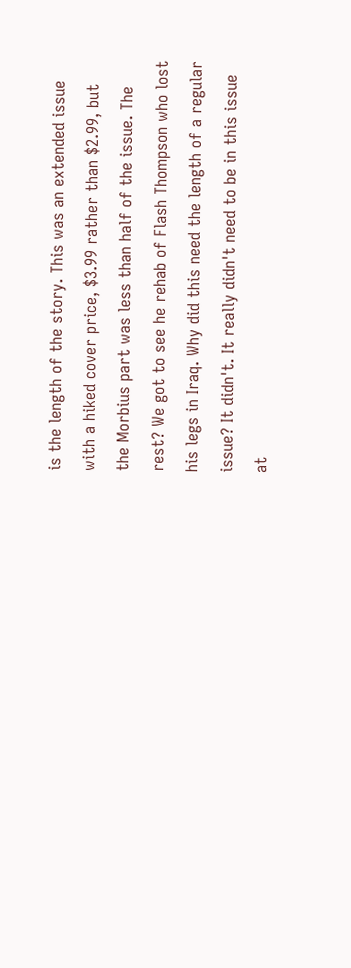is the length of the story. This was an extended issue with a hiked cover price, $3.99 rather than $2.99, but the Morbius part was less than half of the issue. The rest? We got to see he rehab of Flash Thompson who lost his legs in Iraq. Why did this need the length of a regular issue? It didn't. It really didn't need to be in this issue at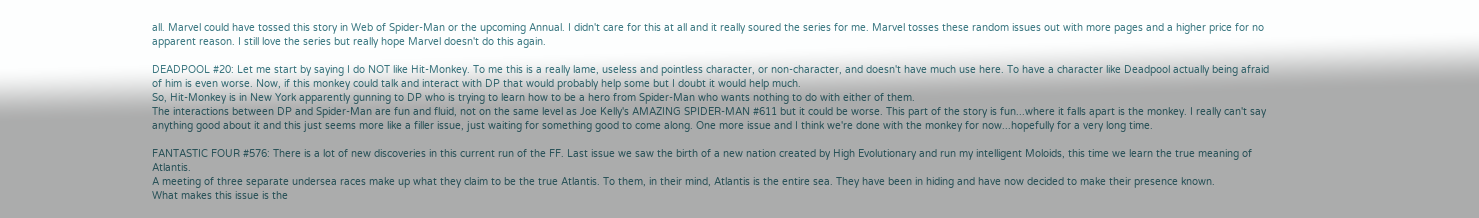all. Marvel could have tossed this story in Web of Spider-Man or the upcoming Annual. I didn't care for this at all and it really soured the series for me. Marvel tosses these random issues out with more pages and a higher price for no apparent reason. I still love the series but really hope Marvel doesn't do this again.

DEADPOOL #20: Let me start by saying I do NOT like Hit-Monkey. To me this is a really lame, useless and pointless character, or non-character, and doesn't have much use here. To have a character like Deadpool actually being afraid of him is even worse. Now, if this monkey could talk and interact with DP that would probably help some but I doubt it would help much.
So, Hit-Monkey is in New York apparently gunning to DP who is trying to learn how to be a hero from Spider-Man who wants nothing to do with either of them.
The interactions between DP and Spider-Man are fun and fluid, not on the same level as Joe Kelly's AMAZING SPIDER-MAN #611 but it could be worse. This part of the story is fun...where it falls apart is the monkey. I really can't say anything good about it and this just seems more like a filler issue, just waiting for something good to come along. One more issue and I think we're done with the monkey for now...hopefully for a very long time.

FANTASTIC FOUR #576: There is a lot of new discoveries in this current run of the FF. Last issue we saw the birth of a new nation created by High Evolutionary and run my intelligent Moloids, this time we learn the true meaning of Atlantis.
A meeting of three separate undersea races make up what they claim to be the true Atlantis. To them, in their mind, Atlantis is the entire sea. They have been in hiding and have now decided to make their presence known.
What makes this issue is the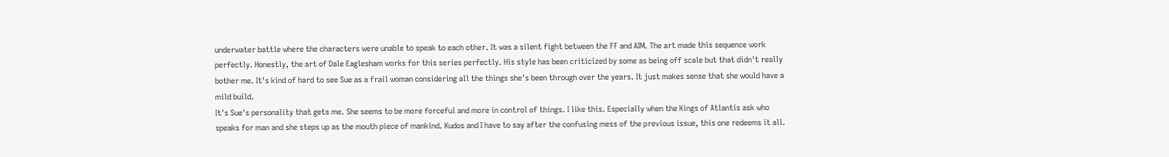underwater battle where the characters were unable to speak to each other. It was a silent fight between the FF and AIM. The art made this sequence work perfectly. Honestly, the art of Dale Eaglesham works for this series perfectly. His style has been criticized by some as being off scale but that didn't really bother me. It's kind of hard to see Sue as a frail woman considering all the things she's been through over the years. It just makes sense that she would have a mild build.
It's Sue's personality that gets me. She seems to be more forceful and more in control of things. I like this. Especially when the Kings of Atlantis ask who speaks for man and she steps up as the mouth piece of mankind. Kudos and I have to say after the confusing mess of the previous issue, this one redeems it all.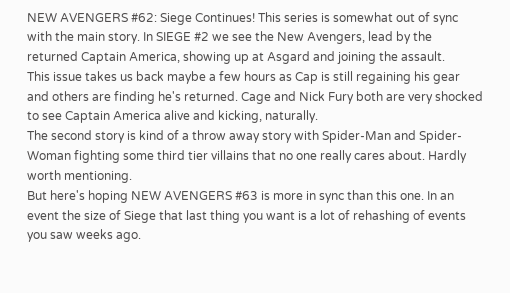NEW AVENGERS #62: Siege Continues! This series is somewhat out of sync with the main story. In SIEGE #2 we see the New Avengers, lead by the returned Captain America, showing up at Asgard and joining the assault.
This issue takes us back maybe a few hours as Cap is still regaining his gear and others are finding he's returned. Cage and Nick Fury both are very shocked to see Captain America alive and kicking, naturally.
The second story is kind of a throw away story with Spider-Man and Spider-Woman fighting some third tier villains that no one really cares about. Hardly worth mentioning.
But here's hoping NEW AVENGERS #63 is more in sync than this one. In an event the size of Siege that last thing you want is a lot of rehashing of events you saw weeks ago.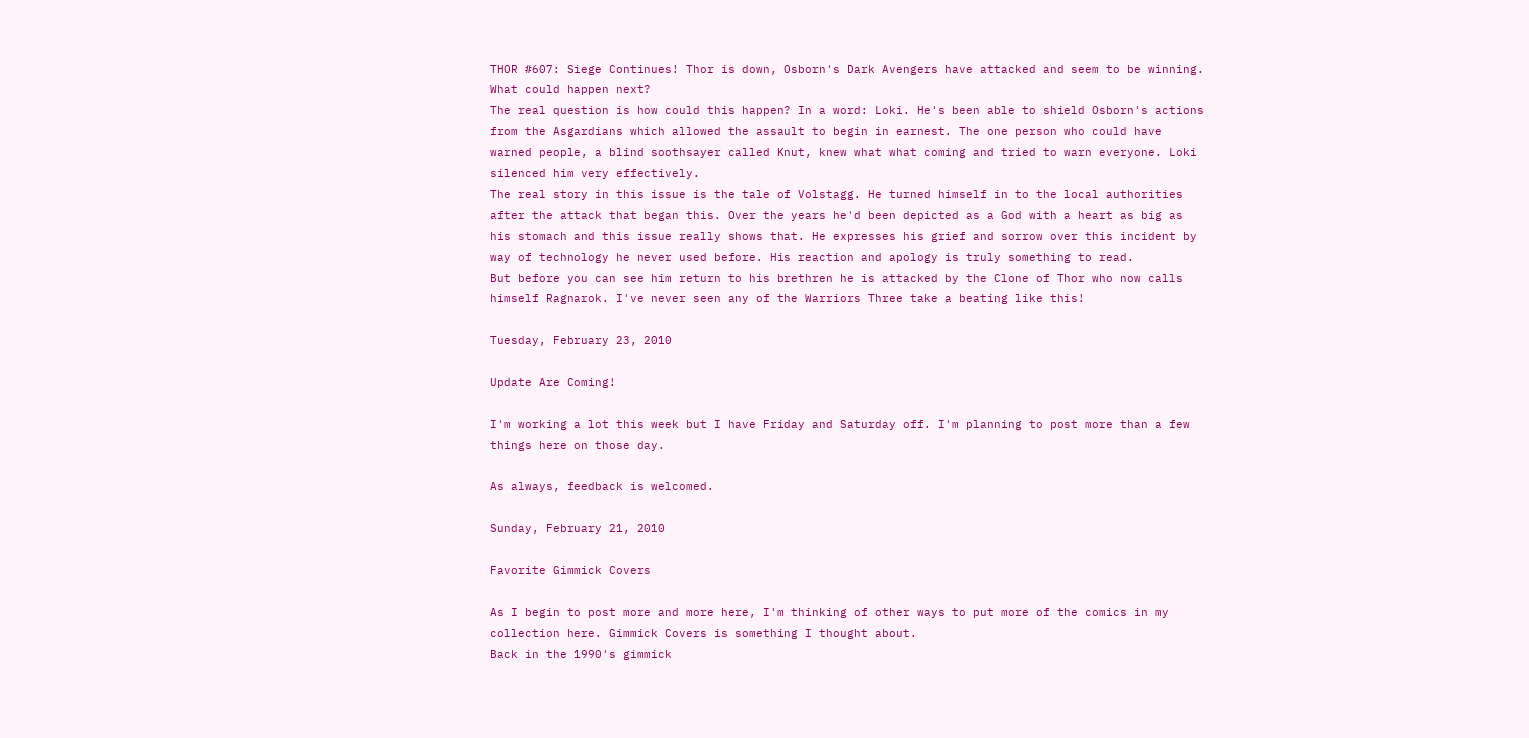THOR #607: Siege Continues! Thor is down, Osborn's Dark Avengers have attacked and seem to be winning. What could happen next?
The real question is how could this happen? In a word: Loki. He's been able to shield Osborn's actions from the Asgardians which allowed the assault to begin in earnest. The one person who could have warned people, a blind soothsayer called Knut, knew what what coming and tried to warn everyone. Loki silenced him very effectively.
The real story in this issue is the tale of Volstagg. He turned himself in to the local authorities after the attack that began this. Over the years he'd been depicted as a God with a heart as big as his stomach and this issue really shows that. He expresses his grief and sorrow over this incident by way of technology he never used before. His reaction and apology is truly something to read.
But before you can see him return to his brethren he is attacked by the Clone of Thor who now calls himself Ragnarok. I've never seen any of the Warriors Three take a beating like this!

Tuesday, February 23, 2010

Update Are Coming!

I'm working a lot this week but I have Friday and Saturday off. I'm planning to post more than a few things here on those day.

As always, feedback is welcomed.

Sunday, February 21, 2010

Favorite Gimmick Covers

As I begin to post more and more here, I'm thinking of other ways to put more of the comics in my collection here. Gimmick Covers is something I thought about.
Back in the 1990's gimmick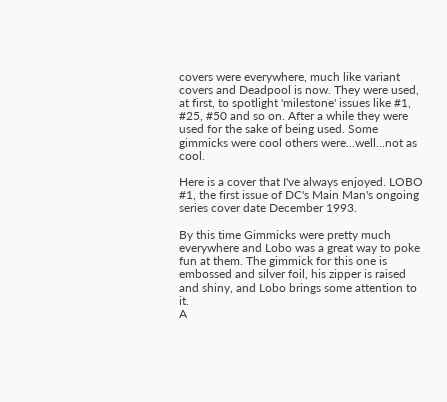covers were everywhere, much like variant covers and Deadpool is now. They were used, at first, to spotlight 'milestone' issues like #1, #25, #50 and so on. After a while they were used for the sake of being used. Some gimmicks were cool others were...well...not as cool.

Here is a cover that I've always enjoyed. LOBO #1, the first issue of DC's Main Man's ongoing series cover date December 1993.

By this time Gimmicks were pretty much everywhere and Lobo was a great way to poke fun at them. The gimmick for this one is embossed and silver foil, his zipper is raised and shiny, and Lobo brings some attention to it.
A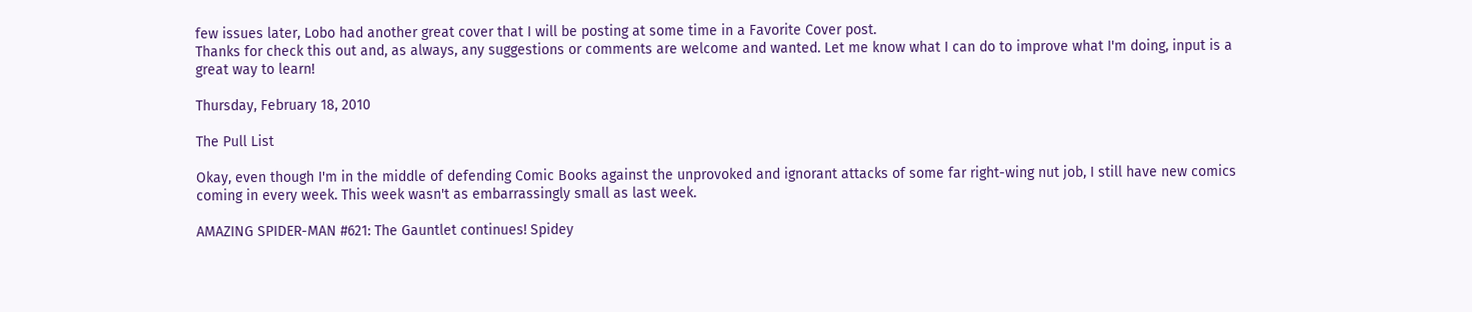few issues later, Lobo had another great cover that I will be posting at some time in a Favorite Cover post.
Thanks for check this out and, as always, any suggestions or comments are welcome and wanted. Let me know what I can do to improve what I'm doing, input is a great way to learn!

Thursday, February 18, 2010

The Pull List

Okay, even though I'm in the middle of defending Comic Books against the unprovoked and ignorant attacks of some far right-wing nut job, I still have new comics coming in every week. This week wasn't as embarrassingly small as last week.

AMAZING SPIDER-MAN #621: The Gauntlet continues! Spidey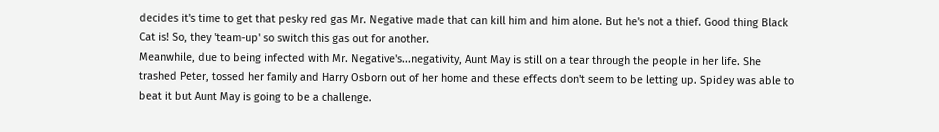decides it's time to get that pesky red gas Mr. Negative made that can kill him and him alone. But he's not a thief. Good thing Black Cat is! So, they 'team-up' so switch this gas out for another.
Meanwhile, due to being infected with Mr. Negative's...negativity, Aunt May is still on a tear through the people in her life. She trashed Peter, tossed her family and Harry Osborn out of her home and these effects don't seem to be letting up. Spidey was able to beat it but Aunt May is going to be a challenge.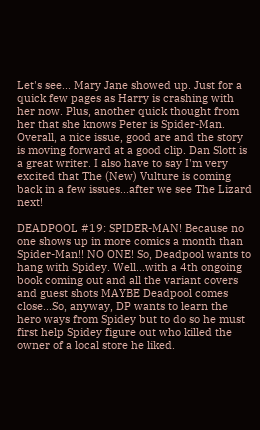Let's see... Mary Jane showed up. Just for a quick few pages as Harry is crashing with her now. Plus, another quick thought from her that she knows Peter is Spider-Man.
Overall, a nice issue, good are and the story is moving forward at a good clip. Dan Slott is a great writer. I also have to say I'm very excited that The (New) Vulture is coming back in a few issues...after we see The Lizard next!

DEADPOOL #19: SPIDER-MAN! Because no one shows up in more comics a month than Spider-Man!! NO ONE! So, Deadpool wants to hang with Spidey. Well...with a 4th ongoing book coming out and all the variant covers and guest shots MAYBE Deadpool comes close...So, anyway, DP wants to learn the hero ways from Spidey but to do so he must first help Spidey figure out who killed the owner of a local store he liked.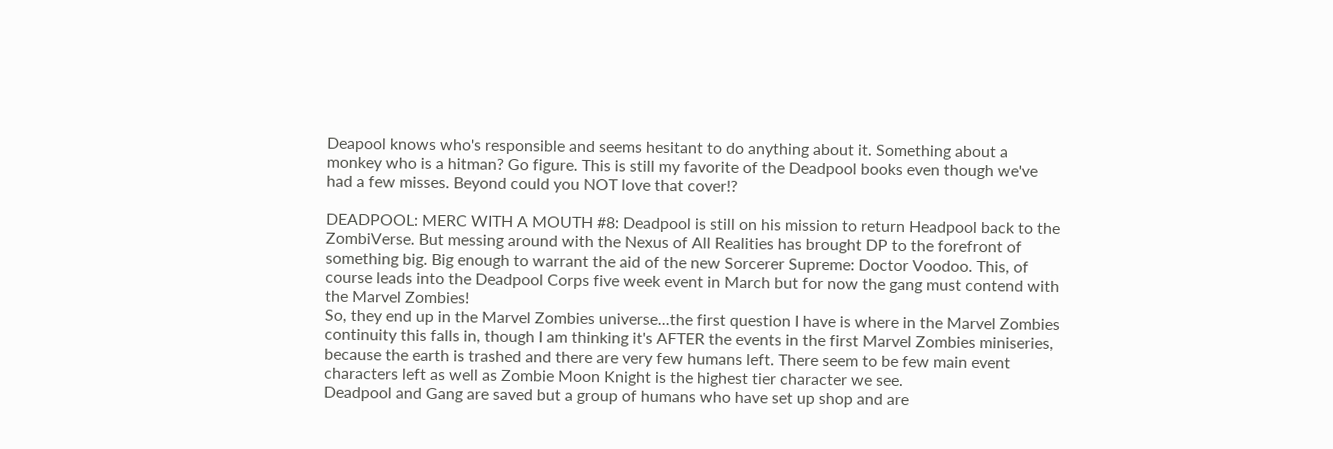Deapool knows who's responsible and seems hesitant to do anything about it. Something about a monkey who is a hitman? Go figure. This is still my favorite of the Deadpool books even though we've had a few misses. Beyond could you NOT love that cover!?

DEADPOOL: MERC WITH A MOUTH #8: Deadpool is still on his mission to return Headpool back to the ZombiVerse. But messing around with the Nexus of All Realities has brought DP to the forefront of something big. Big enough to warrant the aid of the new Sorcerer Supreme: Doctor Voodoo. This, of course leads into the Deadpool Corps five week event in March but for now the gang must contend with the Marvel Zombies!
So, they end up in the Marvel Zombies universe...the first question I have is where in the Marvel Zombies continuity this falls in, though I am thinking it's AFTER the events in the first Marvel Zombies miniseries, because the earth is trashed and there are very few humans left. There seem to be few main event characters left as well as Zombie Moon Knight is the highest tier character we see.
Deadpool and Gang are saved but a group of humans who have set up shop and are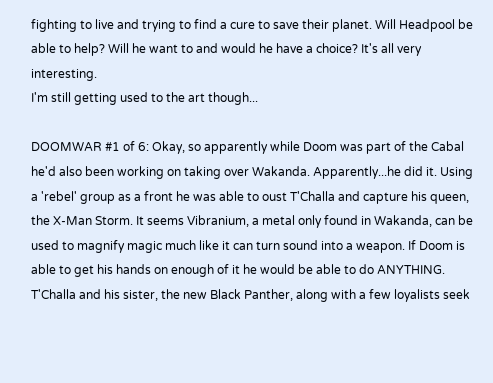fighting to live and trying to find a cure to save their planet. Will Headpool be able to help? Will he want to and would he have a choice? It's all very interesting.
I'm still getting used to the art though...

DOOMWAR #1 of 6: Okay, so apparently while Doom was part of the Cabal he'd also been working on taking over Wakanda. Apparently...he did it. Using a 'rebel' group as a front he was able to oust T'Challa and capture his queen, the X-Man Storm. It seems Vibranium, a metal only found in Wakanda, can be used to magnify magic much like it can turn sound into a weapon. If Doom is able to get his hands on enough of it he would be able to do ANYTHING.
T'Challa and his sister, the new Black Panther, along with a few loyalists seek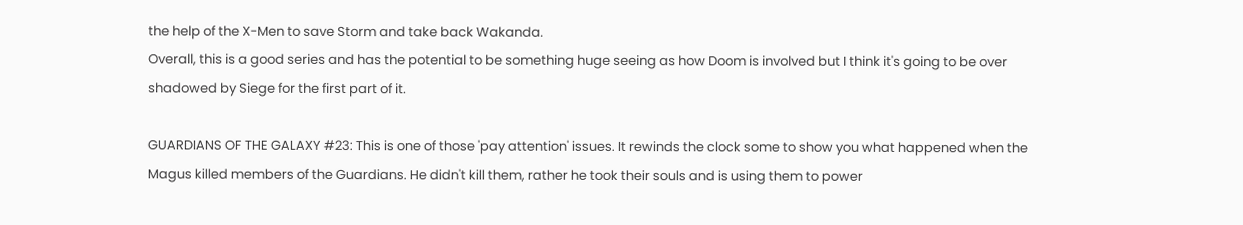the help of the X-Men to save Storm and take back Wakanda.
Overall, this is a good series and has the potential to be something huge seeing as how Doom is involved but I think it's going to be over shadowed by Siege for the first part of it.

GUARDIANS OF THE GALAXY #23: This is one of those 'pay attention' issues. It rewinds the clock some to show you what happened when the Magus killed members of the Guardians. He didn't kill them, rather he took their souls and is using them to power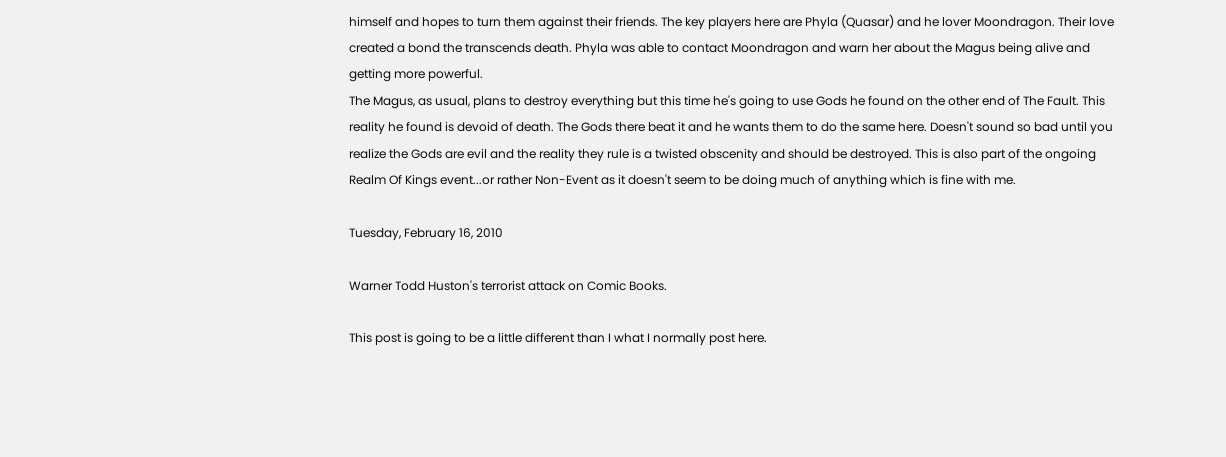himself and hopes to turn them against their friends. The key players here are Phyla (Quasar) and he lover Moondragon. Their love created a bond the transcends death. Phyla was able to contact Moondragon and warn her about the Magus being alive and getting more powerful.
The Magus, as usual, plans to destroy everything but this time he's going to use Gods he found on the other end of The Fault. This reality he found is devoid of death. The Gods there beat it and he wants them to do the same here. Doesn't sound so bad until you realize the Gods are evil and the reality they rule is a twisted obscenity and should be destroyed. This is also part of the ongoing Realm Of Kings event...or rather Non-Event as it doesn't seem to be doing much of anything which is fine with me.

Tuesday, February 16, 2010

Warner Todd Huston's terrorist attack on Comic Books.

This post is going to be a little different than I what I normally post here.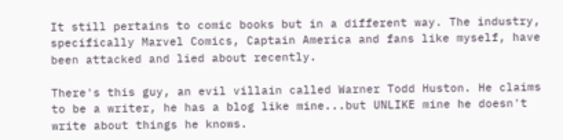It still pertains to comic books but in a different way. The industry, specifically Marvel Comics, Captain America and fans like myself, have been attacked and lied about recently.

There's this guy, an evil villain called Warner Todd Huston. He claims to be a writer, he has a blog like mine...but UNLIKE mine he doesn't write about things he knows.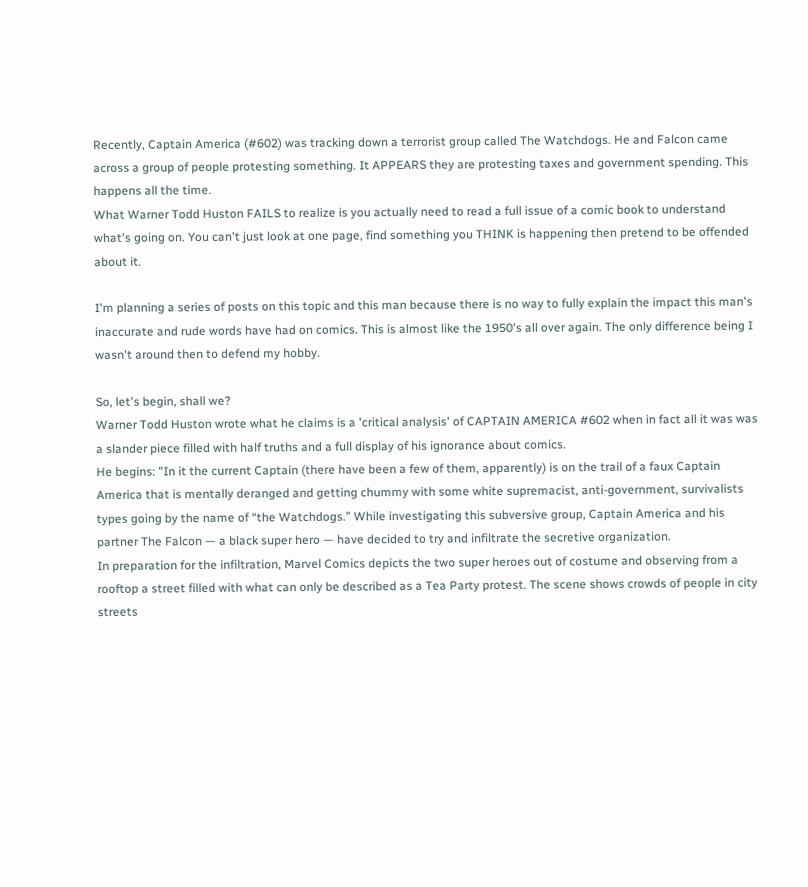Recently, Captain America (#602) was tracking down a terrorist group called The Watchdogs. He and Falcon came across a group of people protesting something. It APPEARS they are protesting taxes and government spending. This happens all the time.
What Warner Todd Huston FAILS to realize is you actually need to read a full issue of a comic book to understand what's going on. You can't just look at one page, find something you THINK is happening then pretend to be offended about it.

I'm planning a series of posts on this topic and this man because there is no way to fully explain the impact this man's inaccurate and rude words have had on comics. This is almost like the 1950's all over again. The only difference being I wasn't around then to defend my hobby.

So, let's begin, shall we?
Warner Todd Huston wrote what he claims is a 'critical analysis' of CAPTAIN AMERICA #602 when in fact all it was was a slander piece filled with half truths and a full display of his ignorance about comics.
He begins: "In it the current Captain (there have been a few of them, apparently) is on the trail of a faux Captain America that is mentally deranged and getting chummy with some white supremacist, anti-government, survivalists types going by the name of “the Watchdogs.” While investigating this subversive group, Captain America and his partner The Falcon — a black super hero — have decided to try and infiltrate the secretive organization.
In preparation for the infiltration, Marvel Comics depicts the two super heroes out of costume and observing from a rooftop a street filled with what can only be described as a Tea Party protest. The scene shows crowds of people in city streets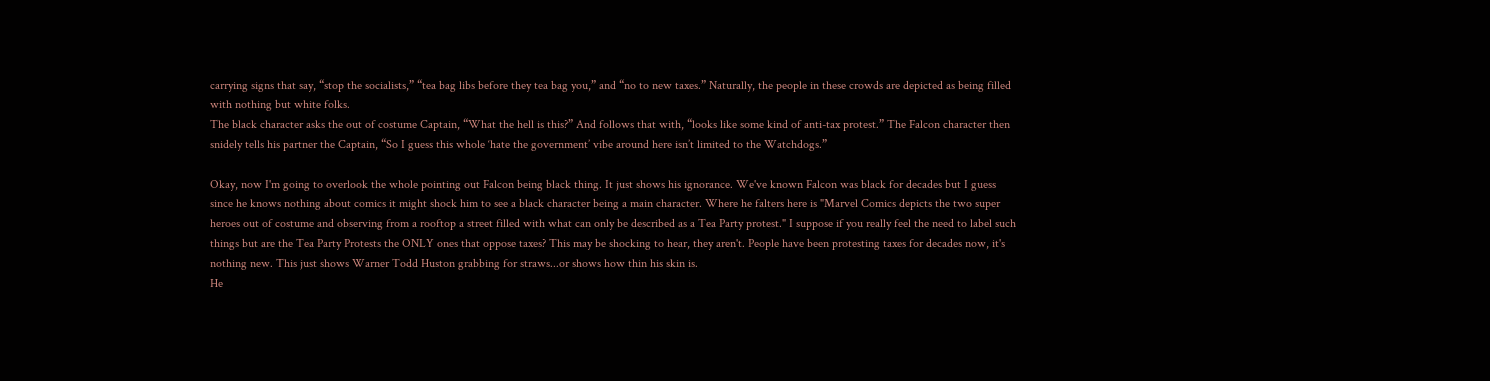carrying signs that say, “stop the socialists,” “tea bag libs before they tea bag you,” and “no to new taxes.” Naturally, the people in these crowds are depicted as being filled with nothing but white folks.
The black character asks the out of costume Captain, “What the hell is this?” And follows that with, “looks like some kind of anti-tax protest.” The Falcon character then snidely tells his partner the Captain, “So I guess this whole ‘hate the government’ vibe around here isn’t limited to the Watchdogs.”

Okay, now I'm going to overlook the whole pointing out Falcon being black thing. It just shows his ignorance. We've known Falcon was black for decades but I guess since he knows nothing about comics it might shock him to see a black character being a main character. Where he falters here is "Marvel Comics depicts the two super heroes out of costume and observing from a rooftop a street filled with what can only be described as a Tea Party protest." I suppose if you really feel the need to label such things but are the Tea Party Protests the ONLY ones that oppose taxes? This may be shocking to hear, they aren't. People have been protesting taxes for decades now, it's nothing new. This just shows Warner Todd Huston grabbing for straws...or shows how thin his skin is.
He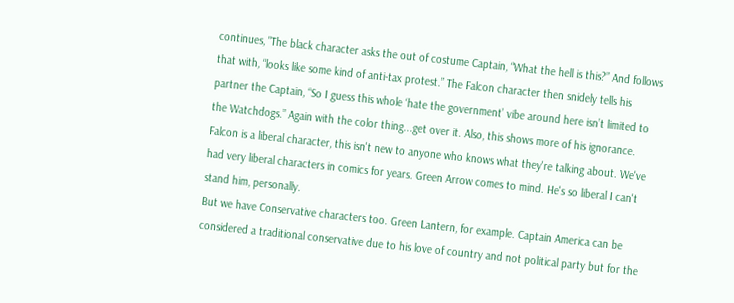continues, "The black character asks the out of costume Captain, “What the hell is this?” And follows that with, “looks like some kind of anti-tax protest.” The Falcon character then snidely tells his partner the Captain, “So I guess this whole ‘hate the government’ vibe around here isn’t limited to the Watchdogs.” Again with the color thing...get over it. Also, this shows more of his ignorance. Falcon is a liberal character, this isn't new to anyone who knows what they're talking about. We've had very liberal characters in comics for years. Green Arrow comes to mind. He's so liberal I can't stand him, personally.
But we have Conservative characters too. Green Lantern, for example. Captain America can be considered a traditional conservative due to his love of country and not political party but for the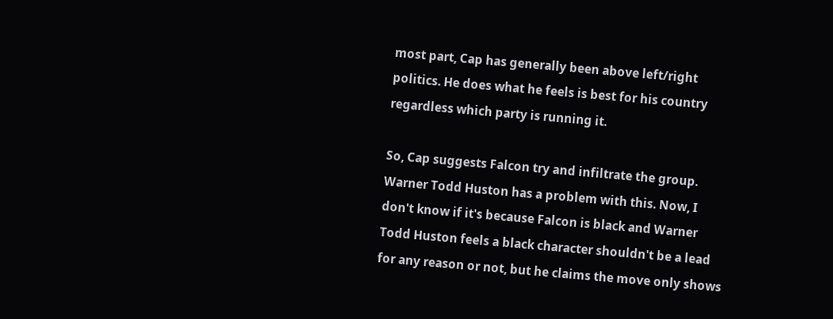most part, Cap has generally been above left/right politics. He does what he feels is best for his country regardless which party is running it.

So, Cap suggests Falcon try and infiltrate the group. Warner Todd Huston has a problem with this. Now, I don't know if it's because Falcon is black and Warner Todd Huston feels a black character shouldn't be a lead for any reason or not, but he claims the move only shows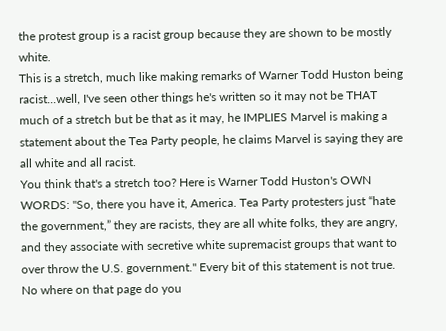the protest group is a racist group because they are shown to be mostly white.
This is a stretch, much like making remarks of Warner Todd Huston being racist...well, I've seen other things he's written so it may not be THAT much of a stretch but be that as it may, he IMPLIES Marvel is making a statement about the Tea Party people, he claims Marvel is saying they are all white and all racist.
You think that's a stretch too? Here is Warner Todd Huston's OWN WORDS: "So, there you have it, America. Tea Party protesters just “hate the government,” they are racists, they are all white folks, they are angry, and they associate with secretive white supremacist groups that want to over throw the U.S. government." Every bit of this statement is not true. No where on that page do you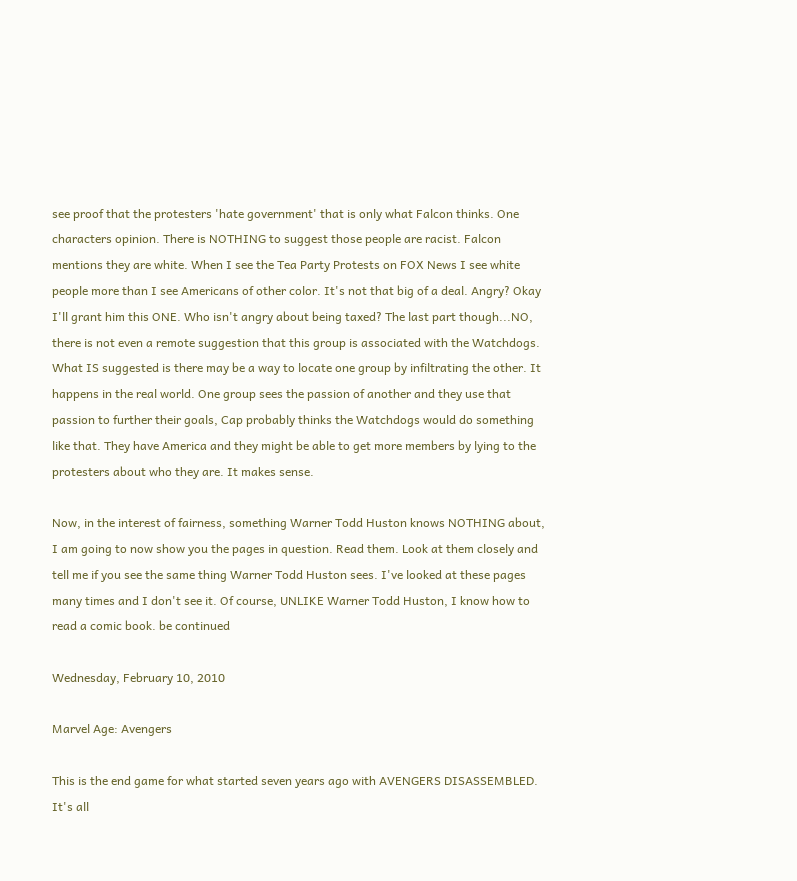see proof that the protesters 'hate government' that is only what Falcon thinks. One characters opinion. There is NOTHING to suggest those people are racist. Falcon mentions they are white. When I see the Tea Party Protests on FOX News I see white people more than I see Americans of other color. It's not that big of a deal. Angry? Okay I'll grant him this ONE. Who isn't angry about being taxed? The last part though...NO, there is not even a remote suggestion that this group is associated with the Watchdogs. What IS suggested is there may be a way to locate one group by infiltrating the other. It happens in the real world. One group sees the passion of another and they use that passion to further their goals, Cap probably thinks the Watchdogs would do something like that. They have America and they might be able to get more members by lying to the protesters about who they are. It makes sense.

Now, in the interest of fairness, something Warner Todd Huston knows NOTHING about, I am going to now show you the pages in question. Read them. Look at them closely and tell me if you see the same thing Warner Todd Huston sees. I've looked at these pages many times and I don't see it. Of course, UNLIKE Warner Todd Huston, I know how to read a comic book. be continued

Wednesday, February 10, 2010

Marvel Age: Avengers

This is the end game for what started seven years ago with AVENGERS DISASSEMBLED. It's all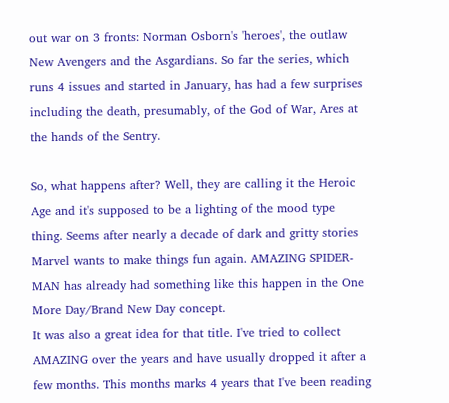out war on 3 fronts: Norman Osborn's 'heroes', the outlaw New Avengers and the Asgardians. So far the series, which runs 4 issues and started in January, has had a few surprises including the death, presumably, of the God of War, Ares at the hands of the Sentry.

So, what happens after? Well, they are calling it the Heroic Age and it's supposed to be a lighting of the mood type thing. Seems after nearly a decade of dark and gritty stories Marvel wants to make things fun again. AMAZING SPIDER-MAN has already had something like this happen in the One More Day/Brand New Day concept.
It was also a great idea for that title. I've tried to collect AMAZING over the years and have usually dropped it after a few months. This months marks 4 years that I've been reading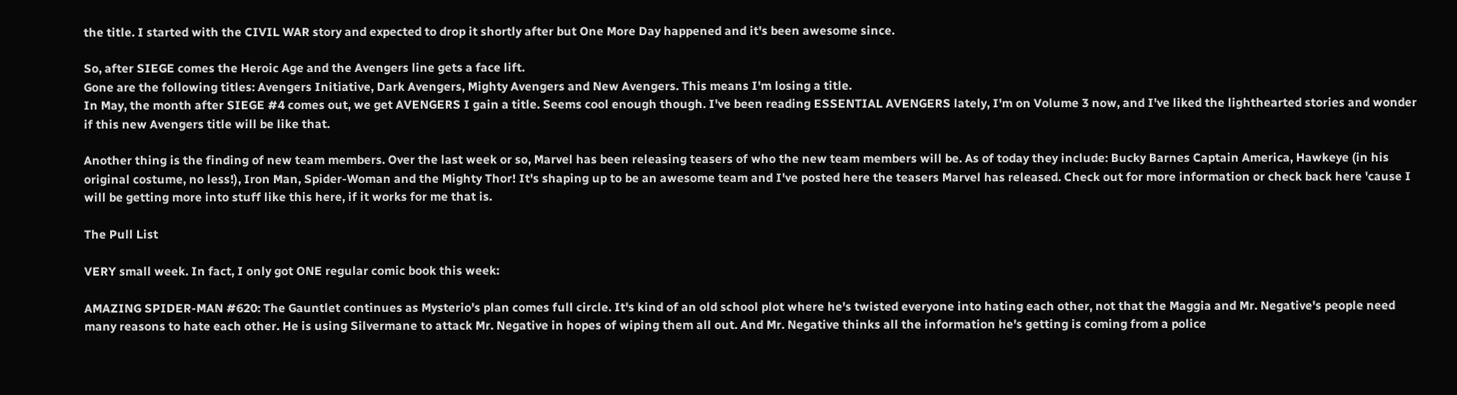the title. I started with the CIVIL WAR story and expected to drop it shortly after but One More Day happened and it's been awesome since.

So, after SIEGE comes the Heroic Age and the Avengers line gets a face lift.
Gone are the following titles: Avengers Initiative, Dark Avengers, Mighty Avengers and New Avengers. This means I'm losing a title.
In May, the month after SIEGE #4 comes out, we get AVENGERS I gain a title. Seems cool enough though. I've been reading ESSENTIAL AVENGERS lately, I'm on Volume 3 now, and I've liked the lighthearted stories and wonder if this new Avengers title will be like that.

Another thing is the finding of new team members. Over the last week or so, Marvel has been releasing teasers of who the new team members will be. As of today they include: Bucky Barnes Captain America, Hawkeye (in his original costume, no less!), Iron Man, Spider-Woman and the Mighty Thor! It's shaping up to be an awesome team and I've posted here the teasers Marvel has released. Check out for more information or check back here 'cause I will be getting more into stuff like this here, if it works for me that is.

The Pull List

VERY small week. In fact, I only got ONE regular comic book this week:

AMAZING SPIDER-MAN #620: The Gauntlet continues as Mysterio's plan comes full circle. It's kind of an old school plot where he's twisted everyone into hating each other, not that the Maggia and Mr. Negative's people need many reasons to hate each other. He is using Silvermane to attack Mr. Negative in hopes of wiping them all out. And Mr. Negative thinks all the information he's getting is coming from a police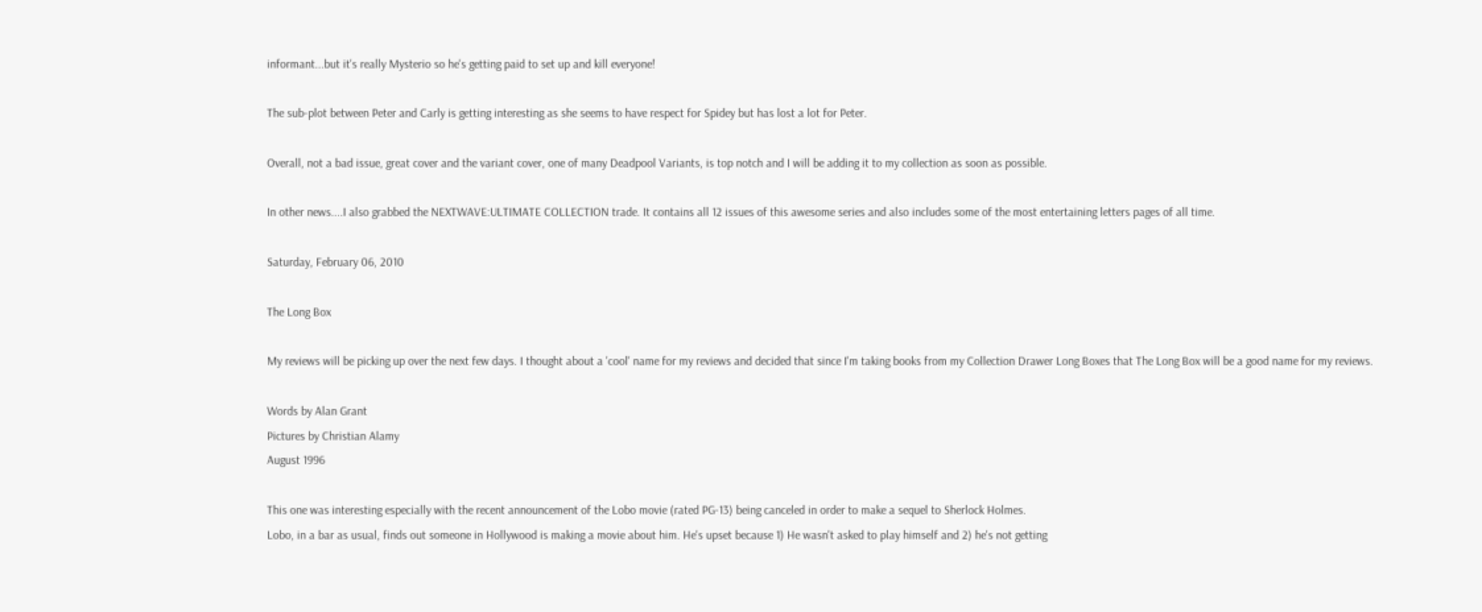informant...but it's really Mysterio so he's getting paid to set up and kill everyone!

The sub-plot between Peter and Carly is getting interesting as she seems to have respect for Spidey but has lost a lot for Peter.

Overall, not a bad issue, great cover and the variant cover, one of many Deadpool Variants, is top notch and I will be adding it to my collection as soon as possible.

In other news....I also grabbed the NEXTWAVE:ULTIMATE COLLECTION trade. It contains all 12 issues of this awesome series and also includes some of the most entertaining letters pages of all time.

Saturday, February 06, 2010

The Long Box

My reviews will be picking up over the next few days. I thought about a 'cool' name for my reviews and decided that since I'm taking books from my Collection Drawer Long Boxes that The Long Box will be a good name for my reviews.

Words by Alan Grant
Pictures by Christian Alamy
August 1996

This one was interesting especially with the recent announcement of the Lobo movie (rated PG-13) being canceled in order to make a sequel to Sherlock Holmes.
Lobo, in a bar as usual, finds out someone in Hollywood is making a movie about him. He's upset because 1) He wasn't asked to play himself and 2) he's not getting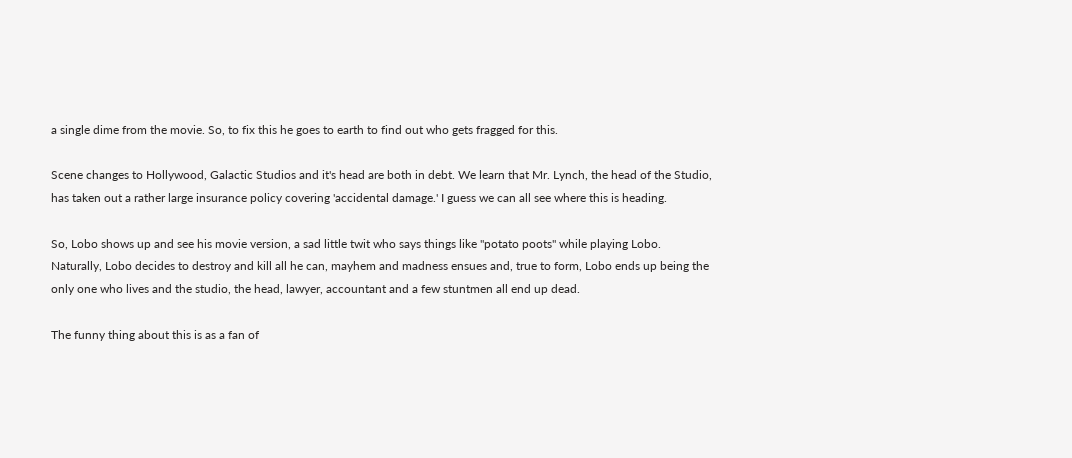a single dime from the movie. So, to fix this he goes to earth to find out who gets fragged for this.

Scene changes to Hollywood, Galactic Studios and it's head are both in debt. We learn that Mr. Lynch, the head of the Studio, has taken out a rather large insurance policy covering 'accidental damage.' I guess we can all see where this is heading.

So, Lobo shows up and see his movie version, a sad little twit who says things like "potato poots" while playing Lobo.
Naturally, Lobo decides to destroy and kill all he can, mayhem and madness ensues and, true to form, Lobo ends up being the only one who lives and the studio, the head, lawyer, accountant and a few stuntmen all end up dead.

The funny thing about this is as a fan of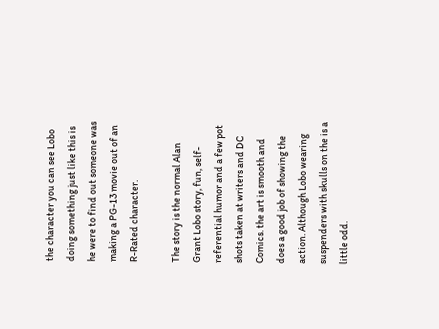the character you can see Lobo doing something just like this is he were to find out someone was making a PG-13 movie out of an R-Rated character.

The story is the normal Alan Grant Lobo story, fun, self-referential humor and a few pot shots taken at writers and DC Comics. the art is smooth and does a good job of showing the action. Although Lobo wearing suspenders with skulls on the is a little odd.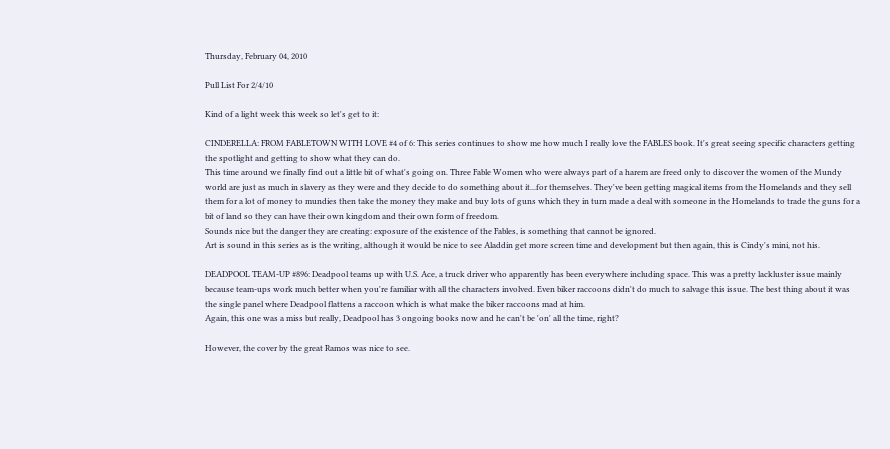Thursday, February 04, 2010

Pull List For 2/4/10

Kind of a light week this week so let's get to it:

CINDERELLA: FROM FABLETOWN WITH LOVE #4 of 6: This series continues to show me how much I really love the FABLES book. It's great seeing specific characters getting the spotlight and getting to show what they can do.
This time around we finally find out a little bit of what's going on. Three Fable Women who were always part of a harem are freed only to discover the women of the Mundy world are just as much in slavery as they were and they decide to do something about it...for themselves. They've been getting magical items from the Homelands and they sell them for a lot of money to mundies then take the money they make and buy lots of guns which they in turn made a deal with someone in the Homelands to trade the guns for a bit of land so they can have their own kingdom and their own form of freedom.
Sounds nice but the danger they are creating: exposure of the existence of the Fables, is something that cannot be ignored.
Art is sound in this series as is the writing, although it would be nice to see Aladdin get more screen time and development but then again, this is Cindy's mini, not his.

DEADPOOL TEAM-UP #896: Deadpool teams up with U.S. Ace, a truck driver who apparently has been everywhere including space. This was a pretty lackluster issue mainly because team-ups work much better when you're familiar with all the characters involved. Even biker raccoons didn't do much to salvage this issue. The best thing about it was the single panel where Deadpool flattens a raccoon which is what make the biker raccoons mad at him.
Again, this one was a miss but really, Deadpool has 3 ongoing books now and he can't be 'on' all the time, right?

However, the cover by the great Ramos was nice to see.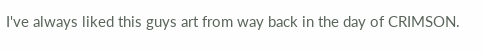I've always liked this guys art from way back in the day of CRIMSON.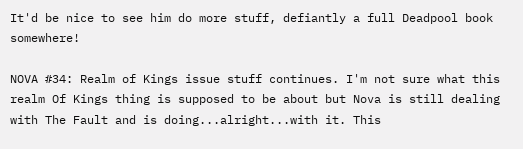It'd be nice to see him do more stuff, defiantly a full Deadpool book somewhere!

NOVA #34: Realm of Kings issue stuff continues. I'm not sure what this realm Of Kings thing is supposed to be about but Nova is still dealing with The Fault and is doing...alright...with it. This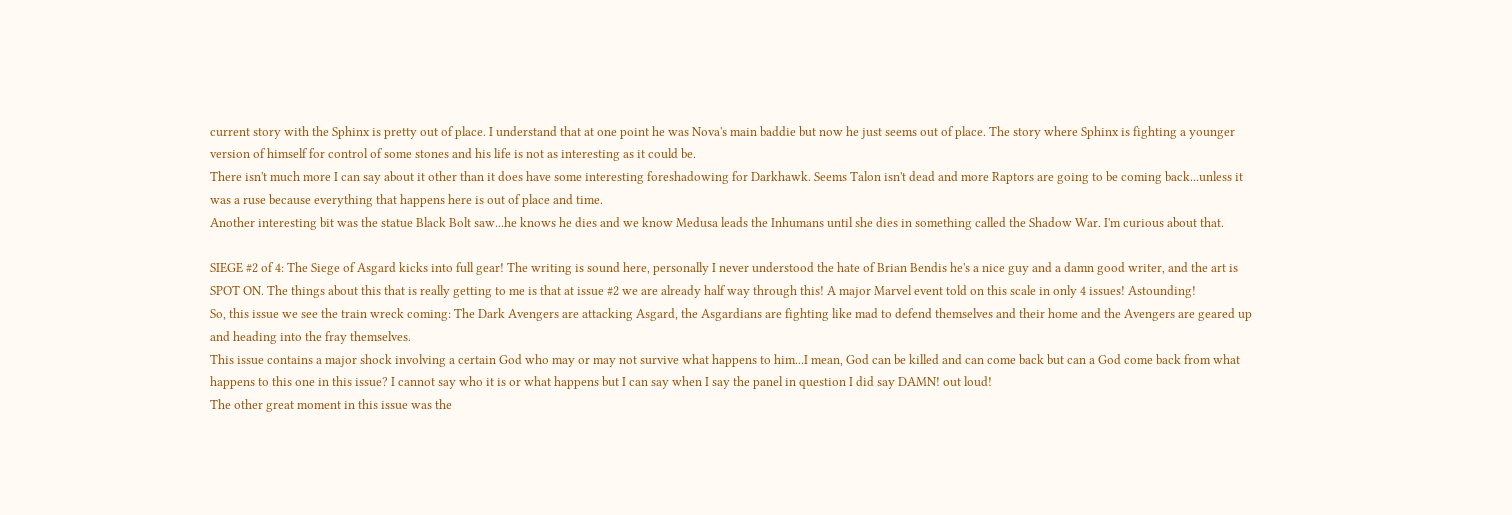current story with the Sphinx is pretty out of place. I understand that at one point he was Nova's main baddie but now he just seems out of place. The story where Sphinx is fighting a younger version of himself for control of some stones and his life is not as interesting as it could be.
There isn't much more I can say about it other than it does have some interesting foreshadowing for Darkhawk. Seems Talon isn't dead and more Raptors are going to be coming back...unless it was a ruse because everything that happens here is out of place and time.
Another interesting bit was the statue Black Bolt saw...he knows he dies and we know Medusa leads the Inhumans until she dies in something called the Shadow War. I'm curious about that.

SIEGE #2 of 4: The Siege of Asgard kicks into full gear! The writing is sound here, personally I never understood the hate of Brian Bendis he's a nice guy and a damn good writer, and the art is SPOT ON. The things about this that is really getting to me is that at issue #2 we are already half way through this! A major Marvel event told on this scale in only 4 issues! Astounding!
So, this issue we see the train wreck coming: The Dark Avengers are attacking Asgard, the Asgardians are fighting like mad to defend themselves and their home and the Avengers are geared up and heading into the fray themselves.
This issue contains a major shock involving a certain God who may or may not survive what happens to him...I mean, God can be killed and can come back but can a God come back from what happens to this one in this issue? I cannot say who it is or what happens but I can say when I say the panel in question I did say DAMN! out loud!
The other great moment in this issue was the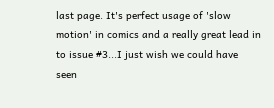last page. It's perfect usage of 'slow motion' in comics and a really great lead in to issue #3...I just wish we could have seen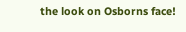the look on Osborns face!